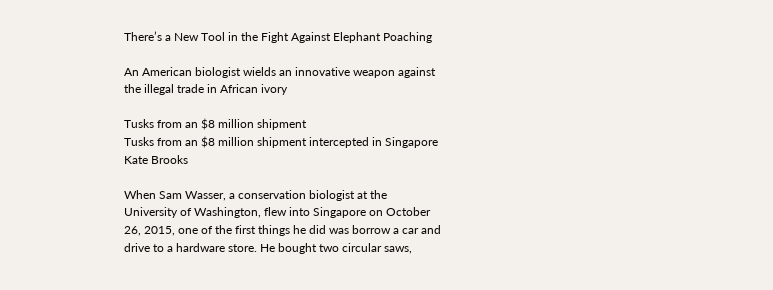There’s a New Tool in the Fight Against Elephant Poaching

An American biologist wields an innovative weapon against the illegal trade in African ivory

Tusks from an $8 million shipment
Tusks from an $8 million shipment intercepted in Singapore Kate Brooks

When Sam Wasser, a conservation biologist at the University of Washington, flew into Singapore on October 26, 2015, one of the first things he did was borrow a car and drive to a hardware store. He bought two circular saws,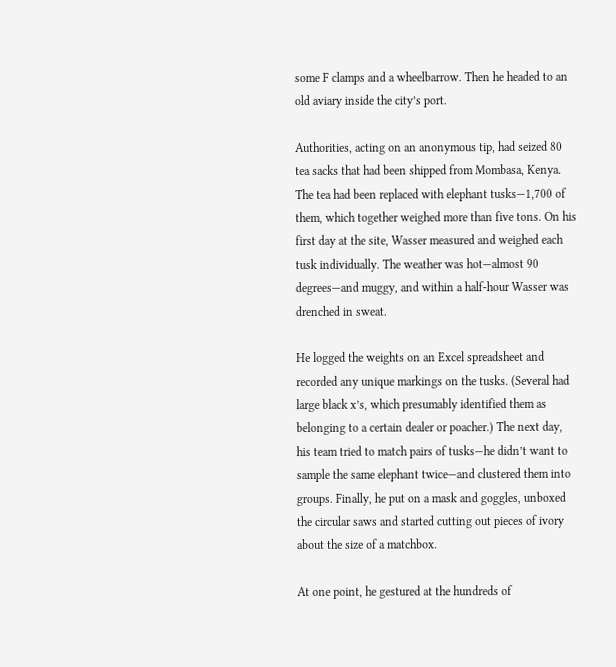some F clamps and a wheelbarrow. Then he headed to an old aviary inside the city’s port.

Authorities, acting on an anonymous tip, had seized 80 tea sacks that had been shipped from Mombasa, Kenya. The tea had been replaced with elephant tusks—1,700 of them, which together weighed more than five tons. On his first day at the site, Wasser measured and weighed each tusk individually. The weather was hot—almost 90 degrees—and muggy, and within a half-hour Wasser was drenched in sweat.

He logged the weights on an Excel spreadsheet and recorded any unique markings on the tusks. (Several had large black x’s, which presumably identified them as belonging to a certain dealer or poacher.) The next day, his team tried to match pairs of tusks—he didn’t want to sample the same elephant twice—and clustered them into groups. Finally, he put on a mask and goggles, unboxed the circular saws and started cutting out pieces of ivory about the size of a matchbox.

At one point, he gestured at the hundreds of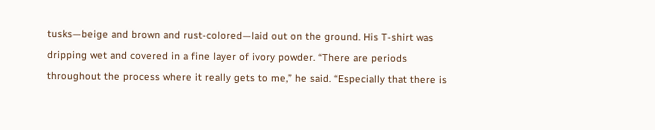tusks—beige and brown and rust-colored—laid out on the ground. His T-shirt was dripping wet and covered in a fine layer of ivory powder. “There are periods throughout the process where it really gets to me,” he said. “Especially that there is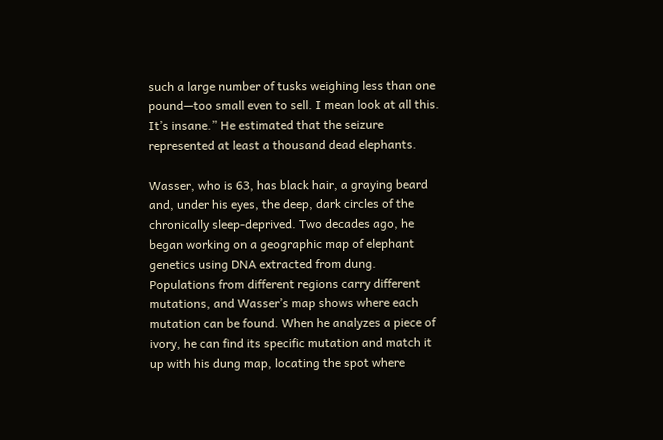such a large number of tusks weighing less than one pound—too small even to sell. I mean look at all this. It’s insane.” He estimated that the seizure represented at least a thousand dead elephants.

Wasser, who is 63, has black hair, a graying beard and, under his eyes, the deep, dark circles of the chronically sleep-deprived. Two decades ago, he began working on a geographic map of elephant genetics using DNA extracted from dung. Populations from different regions carry different mutations, and Wasser’s map shows where each mutation can be found. When he analyzes a piece of ivory, he can find its specific mutation and match it up with his dung map, locating the spot where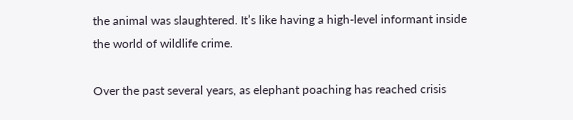the animal was slaughtered. It’s like having a high-level informant inside the world of wildlife crime.

Over the past several years, as elephant poaching has reached crisis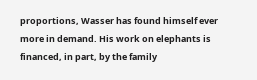proportions, Wasser has found himself ever more in demand. His work on elephants is financed, in part, by the family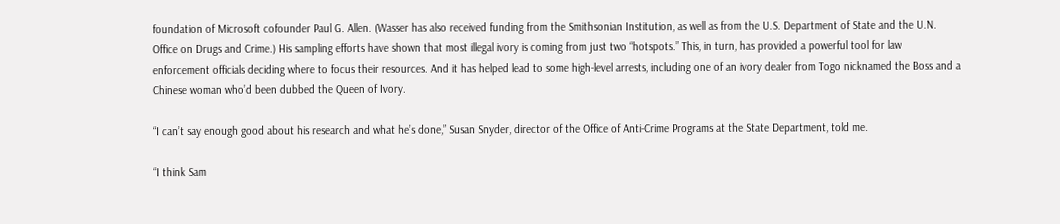foundation of Microsoft cofounder Paul G. Allen. (Wasser has also received funding from the Smithsonian Institution, as well as from the U.S. Department of State and the U.N. Office on Drugs and Crime.) His sampling efforts have shown that most illegal ivory is coming from just two “hotspots.” This, in turn, has provided a powerful tool for law enforcement officials deciding where to focus their resources. And it has helped lead to some high-level arrests, including one of an ivory dealer from Togo nicknamed the Boss and a Chinese woman who’d been dubbed the Queen of Ivory.

“I can’t say enough good about his research and what he’s done,” Susan Snyder, director of the Office of Anti-Crime Programs at the State Department, told me.

“I think Sam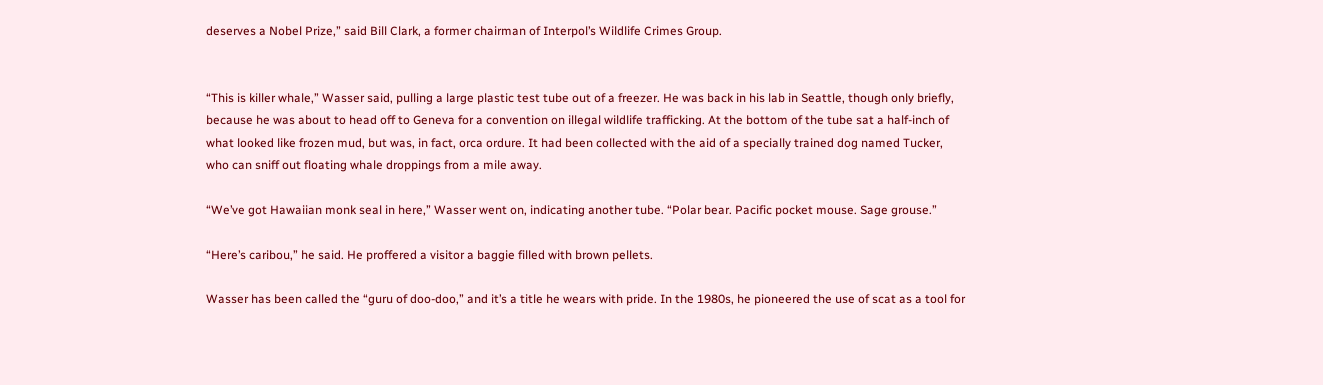deserves a Nobel Prize,” said Bill Clark, a former chairman of Interpol’s Wildlife Crimes Group.


“This is killer whale,” Wasser said, pulling a large plastic test tube out of a freezer. He was back in his lab in Seattle, though only briefly, because he was about to head off to Geneva for a convention on illegal wildlife trafficking. At the bottom of the tube sat a half-inch of what looked like frozen mud, but was, in fact, orca ordure. It had been collected with the aid of a specially trained dog named Tucker, who can sniff out floating whale droppings from a mile away.

“We’ve got Hawaiian monk seal in here,” Wasser went on, indicating another tube. “Polar bear. Pacific pocket mouse. Sage grouse.”

“Here’s caribou,” he said. He proffered a visitor a baggie filled with brown pellets.

Wasser has been called the “guru of doo-doo,” and it’s a title he wears with pride. In the 1980s, he pioneered the use of scat as a tool for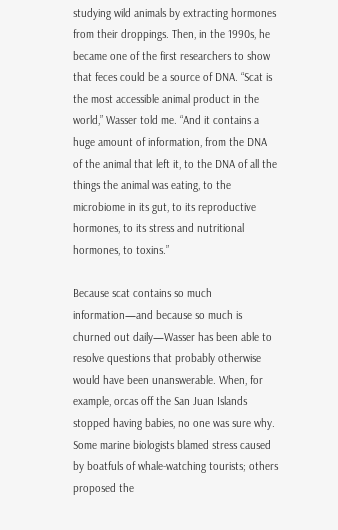studying wild animals by extracting hormones from their droppings. Then, in the 1990s, he became one of the first researchers to show that feces could be a source of DNA. “Scat is the most accessible animal product in the world,” Wasser told me. “And it contains a huge amount of information, from the DNA of the animal that left it, to the DNA of all the things the animal was eating, to the microbiome in its gut, to its reproductive hormones, to its stress and nutritional hormones, to toxins.”

Because scat contains so much information—and because so much is churned out daily—Wasser has been able to resolve questions that probably otherwise would have been unanswerable. When, for example, orcas off the San Juan Islands stopped having babies, no one was sure why. Some marine biologists blamed stress caused by boatfuls of whale-watching tourists; others proposed the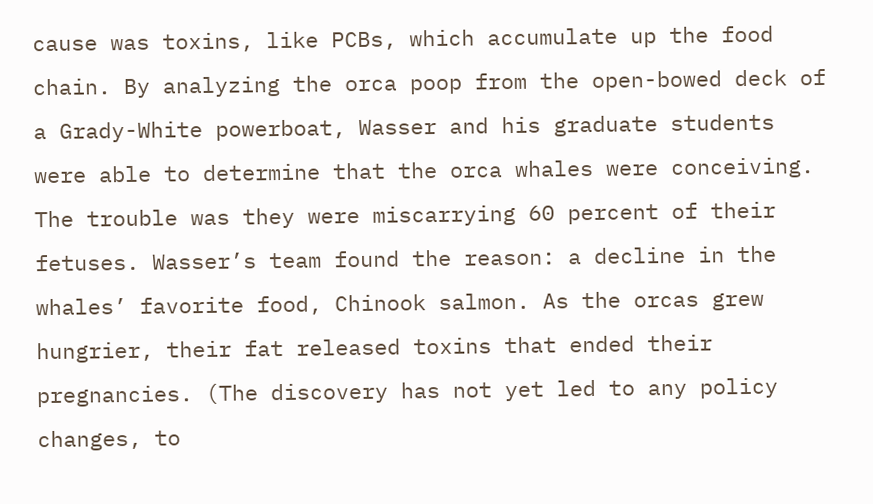cause was toxins, like PCBs, which accumulate up the food chain. By analyzing the orca poop from the open-bowed deck of a Grady-White powerboat, Wasser and his graduate students were able to determine that the orca whales were conceiving. The trouble was they were miscarrying 60 percent of their fetuses. Wasser’s team found the reason: a decline in the whales’ favorite food, Chinook salmon. As the orcas grew hungrier, their fat released toxins that ended their pregnancies. (The discovery has not yet led to any policy changes, to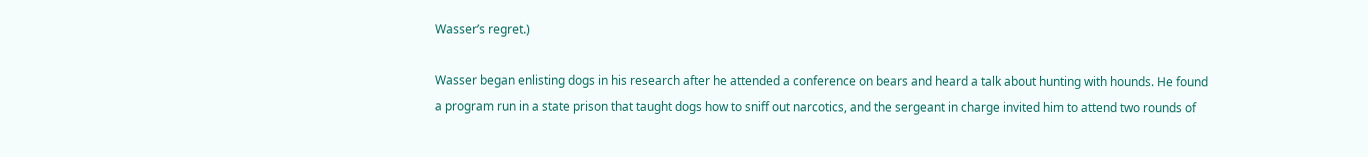Wasser’s regret.)

Wasser began enlisting dogs in his research after he attended a conference on bears and heard a talk about hunting with hounds. He found a program run in a state prison that taught dogs how to sniff out narcotics, and the sergeant in charge invited him to attend two rounds of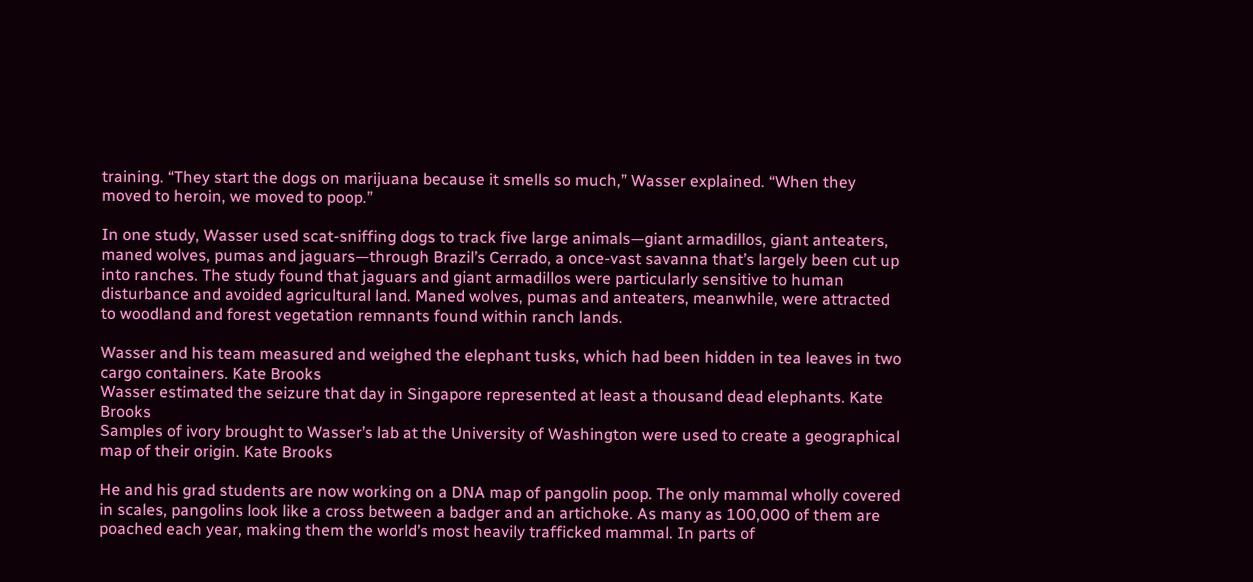training. “They start the dogs on marijuana because it smells so much,” Wasser explained. “When they moved to heroin, we moved to poop.”

In one study, Wasser used scat-sniffing dogs to track five large animals—giant armadillos, giant anteaters, maned wolves, pumas and jaguars—through Brazil’s Cerrado, a once-vast savanna that’s largely been cut up into ranches. The study found that jaguars and giant armadillos were particularly sensitive to human disturbance and avoided agricultural land. Maned wolves, pumas and anteaters, meanwhile, were attracted to woodland and forest vegetation remnants found within ranch lands.

Wasser and his team measured and weighed the elephant tusks, which had been hidden in tea leaves in two cargo containers. Kate Brooks
Wasser estimated the seizure that day in Singapore represented at least a thousand dead elephants. Kate Brooks
Samples of ivory brought to Wasser’s lab at the University of Washington were used to create a geographical map of their origin. Kate Brooks

He and his grad students are now working on a DNA map of pangolin poop. The only mammal wholly covered in scales, pangolins look like a cross between a badger and an artichoke. As many as 100,000 of them are poached each year, making them the world’s most heavily trafficked mammal. In parts of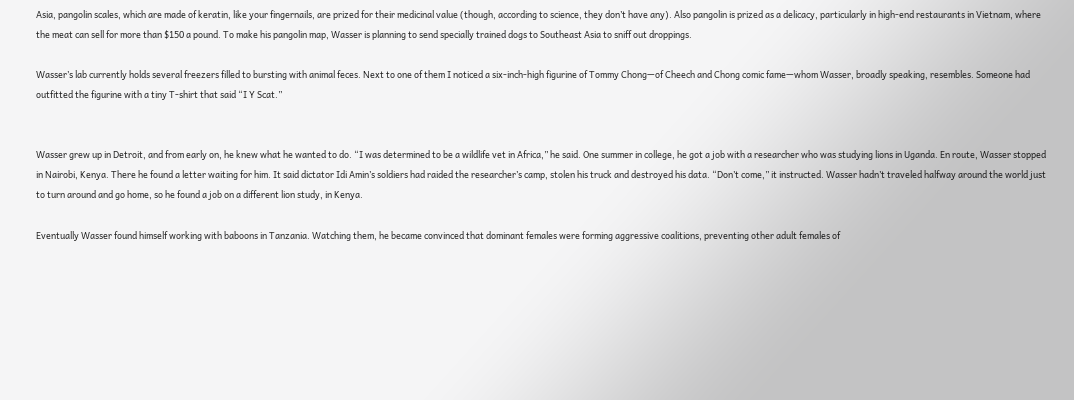Asia, pangolin scales, which are made of keratin, like your fingernails, are prized for their medicinal value (though, according to science, they don’t have any). Also pangolin is prized as a delicacy, particularly in high-end restaurants in Vietnam, where the meat can sell for more than $150 a pound. To make his pangolin map, Wasser is planning to send specially trained dogs to Southeast Asia to sniff out droppings.

Wasser’s lab currently holds several freezers filled to bursting with animal feces. Next to one of them I noticed a six-inch-high figurine of Tommy Chong—of Cheech and Chong comic fame—whom Wasser, broadly speaking, resembles. Someone had outfitted the figurine with a tiny T-shirt that said “I Y Scat.”


Wasser grew up in Detroit, and from early on, he knew what he wanted to do. “I was determined to be a wildlife vet in Africa,” he said. One summer in college, he got a job with a researcher who was studying lions in Uganda. En route, Wasser stopped in Nairobi, Kenya. There he found a letter waiting for him. It said dictator Idi Amin’s soldiers had raided the researcher’s camp, stolen his truck and destroyed his data. “Don’t come,” it instructed. Wasser hadn’t traveled halfway around the world just to turn around and go home, so he found a job on a different lion study, in Kenya.

Eventually Wasser found himself working with baboons in Tanzania. Watching them, he became convinced that dominant females were forming aggressive coalitions, preventing other adult females of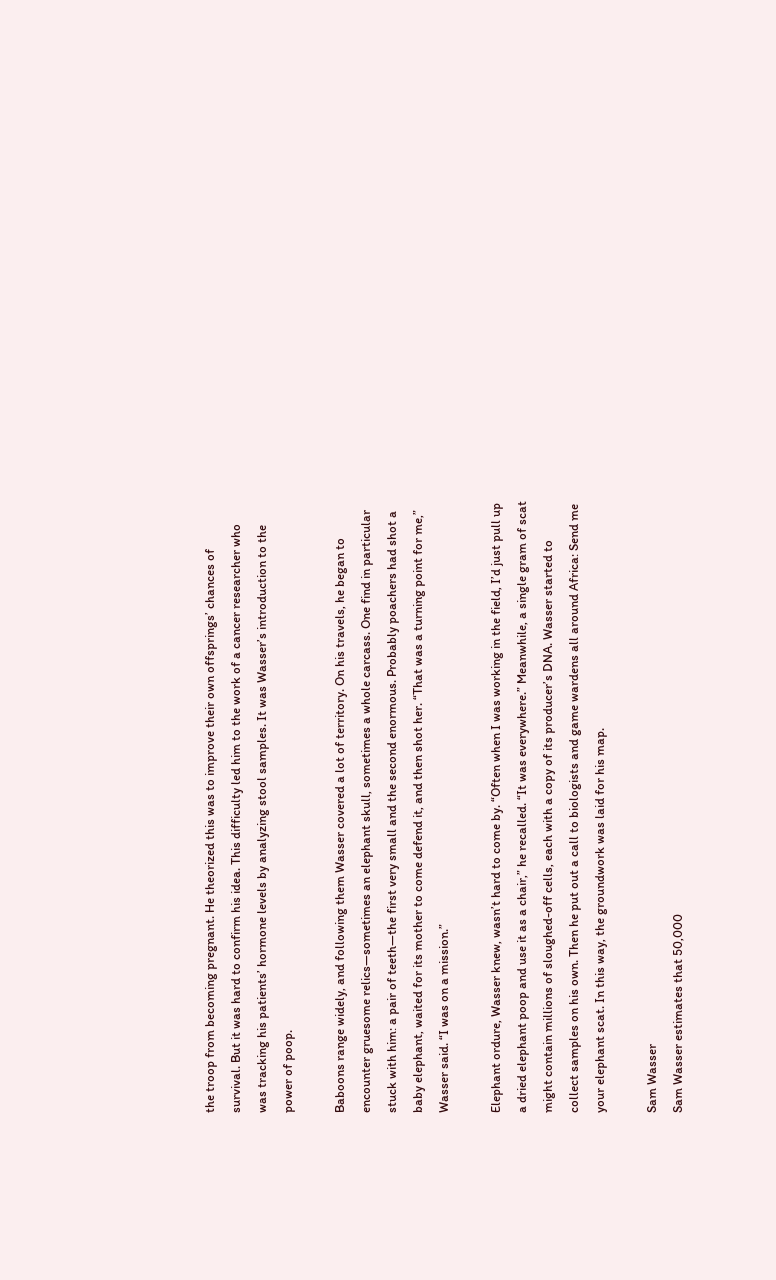the troop from becoming pregnant. He theorized this was to improve their own offsprings’ chances of survival. But it was hard to confirm his idea. This difficulty led him to the work of a cancer researcher who was tracking his patients’ hormone levels by analyzing stool samples. It was Wasser’s introduction to the power of poop.

Baboons range widely, and following them Wasser covered a lot of territory. On his travels, he began to encounter gruesome relics—sometimes an elephant skull, sometimes a whole carcass. One find in particular stuck with him: a pair of teeth—the first very small and the second enormous. Probably poachers had shot a baby elephant, waited for its mother to come defend it, and then shot her. “That was a turning point for me,” Wasser said. “I was on a mission.”

Elephant ordure, Wasser knew, wasn’t hard to come by. “Often when I was working in the field, I’d just pull up a dried elephant poop and use it as a chair,” he recalled. “It was everywhere.” Meanwhile, a single gram of scat might contain millions of sloughed-off cells, each with a copy of its producer’s DNA. Wasser started to collect samples on his own. Then he put out a call to biologists and game wardens all around Africa: Send me your elephant scat. In this way, the groundwork was laid for his map.

Sam Wasser
Sam Wasser estimates that 50,000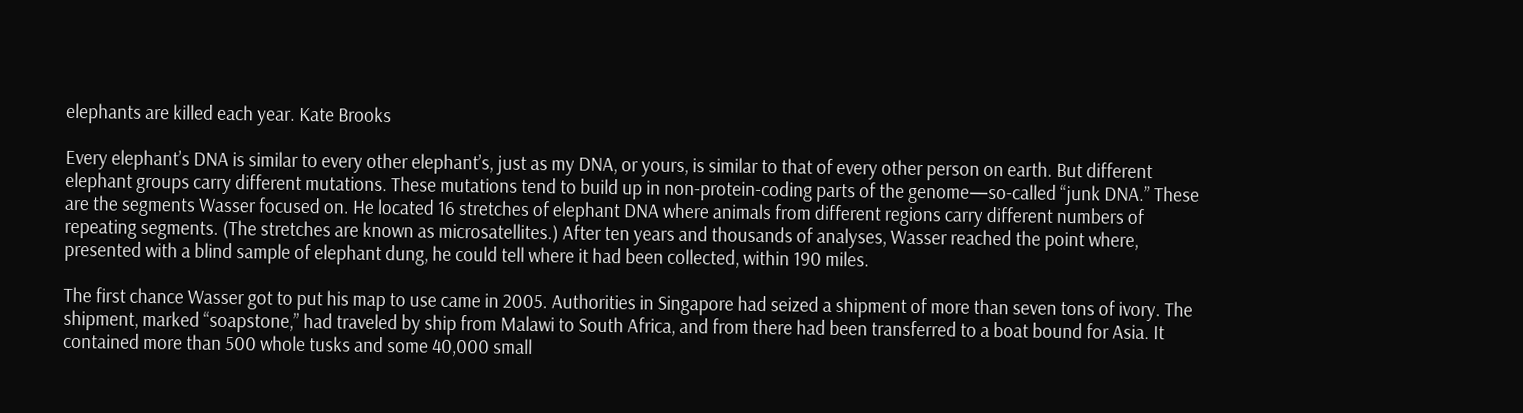elephants are killed each year. Kate Brooks

Every elephant’s DNA is similar to every other elephant’s, just as my DNA, or yours, is similar to that of every other person on earth. But different elephant groups carry different mutations. These mutations tend to build up in non-protein-coding parts of the genome—so-called “junk DNA.” These are the segments Wasser focused on. He located 16 stretches of elephant DNA where animals from different regions carry different numbers of repeating segments. (The stretches are known as microsatellites.) After ten years and thousands of analyses, Wasser reached the point where, presented with a blind sample of elephant dung, he could tell where it had been collected, within 190 miles.

The first chance Wasser got to put his map to use came in 2005. Authorities in Singapore had seized a shipment of more than seven tons of ivory. The shipment, marked “soapstone,” had traveled by ship from Malawi to South Africa, and from there had been transferred to a boat bound for Asia. It contained more than 500 whole tusks and some 40,000 small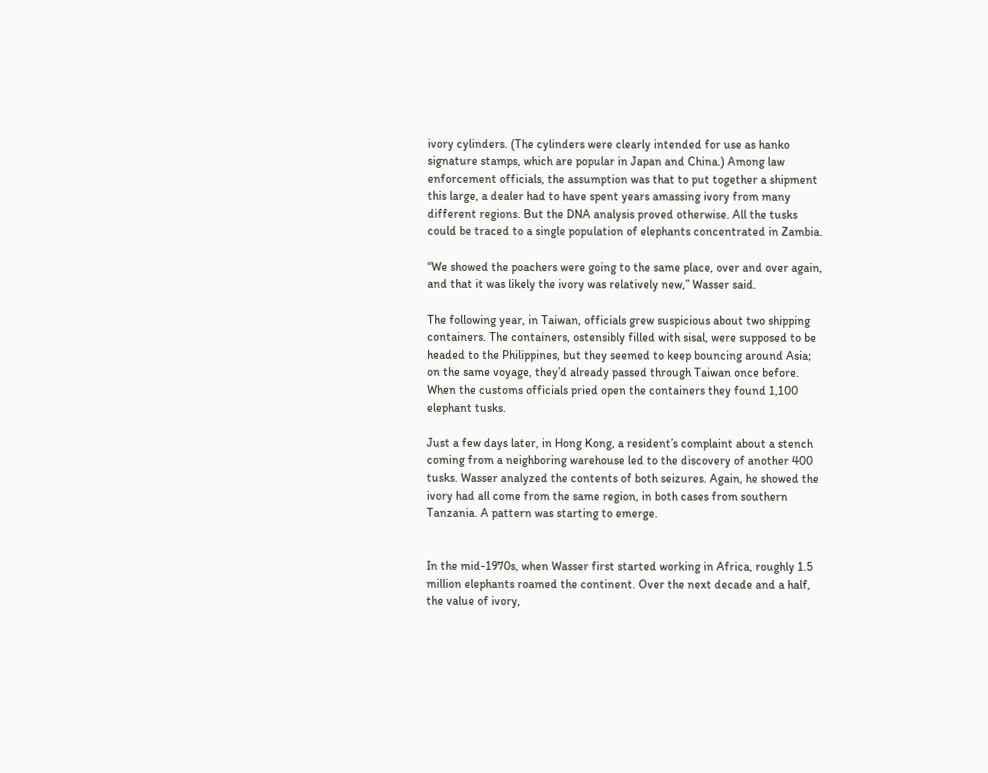ivory cylinders. (The cylinders were clearly intended for use as hanko signature stamps, which are popular in Japan and China.) Among law enforcement officials, the assumption was that to put together a shipment this large, a dealer had to have spent years amassing ivory from many different regions. But the DNA analysis proved otherwise. All the tusks could be traced to a single population of elephants concentrated in Zambia.

“We showed the poachers were going to the same place, over and over again, and that it was likely the ivory was relatively new,” Wasser said.

The following year, in Taiwan, officials grew suspicious about two shipping containers. The containers, ostensibly filled with sisal, were supposed to be headed to the Philippines, but they seemed to keep bouncing around Asia; on the same voyage, they’d already passed through Taiwan once before. When the customs officials pried open the containers they found 1,100 elephant tusks.

Just a few days later, in Hong Kong, a resident’s complaint about a stench coming from a neighboring warehouse led to the discovery of another 400 tusks. Wasser analyzed the contents of both seizures. Again, he showed the ivory had all come from the same region, in both cases from southern Tanzania. A pattern was starting to emerge.


In the mid-1970s, when Wasser first started working in Africa, roughly 1.5 million elephants roamed the continent. Over the next decade and a half, the value of ivory,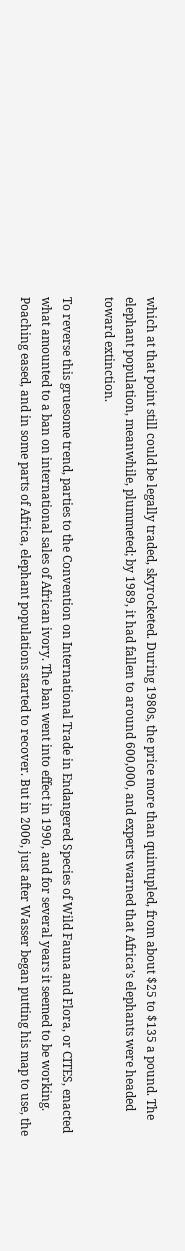which at that point still could be legally traded, skyrocketed. During 1980s, the price more than quintupled, from about $25 to $135 a pound. The elephant population, meanwhile, plummeted; by 1989, it had fallen to around 600,000, and experts warned that Africa’s elephants were headed toward extinction.

To reverse this gruesome trend, parties to the Convention on International Trade in Endangered Species of Wild Fauna and Flora, or CITES, enacted what amounted to a ban on international sales of African ivory. The ban went into effect in 1990, and for several years it seemed to be working. Poaching eased, and in some parts of Africa, elephant populations started to recover. But in 2006, just after Wasser began putting his map to use, the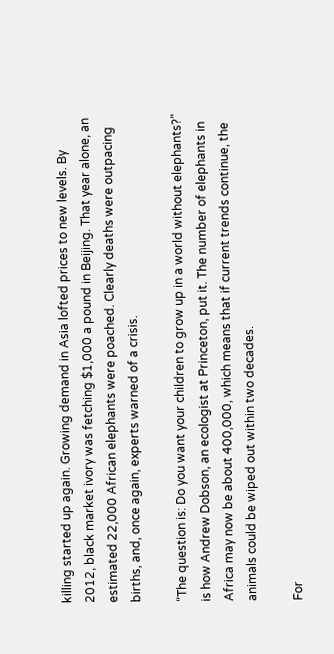killing started up again. Growing demand in Asia lofted prices to new levels. By 2012, black market ivory was fetching $1,000 a pound in Beijing. That year alone, an estimated 22,000 African elephants were poached. Clearly deaths were outpacing births, and, once again, experts warned of a crisis.

“The question is: Do you want your children to grow up in a world without elephants?” is how Andrew Dobson, an ecologist at Princeton, put it. The number of elephants in Africa may now be about 400,000, which means that if current trends continue, the animals could be wiped out within two decades.

For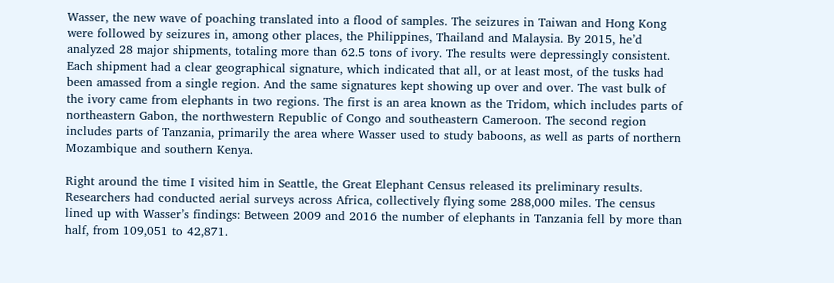Wasser, the new wave of poaching translated into a flood of samples. The seizures in Taiwan and Hong Kong were followed by seizures in, among other places, the Philippines, Thailand and Malaysia. By 2015, he’d analyzed 28 major shipments, totaling more than 62.5 tons of ivory. The results were depressingly consistent. Each shipment had a clear geographical signature, which indicated that all, or at least most, of the tusks had been amassed from a single region. And the same signatures kept showing up over and over. The vast bulk of the ivory came from elephants in two regions. The first is an area known as the Tridom, which includes parts of northeastern Gabon, the northwestern Republic of Congo and southeastern Cameroon. The second region includes parts of Tanzania, primarily the area where Wasser used to study baboons, as well as parts of northern Mozambique and southern Kenya.

Right around the time I visited him in Seattle, the Great Elephant Census released its preliminary results. Researchers had conducted aerial surveys across Africa, collectively flying some 288,000 miles. The census lined up with Wasser’s findings: Between 2009 and 2016 the number of elephants in Tanzania fell by more than half, from 109,051 to 42,871.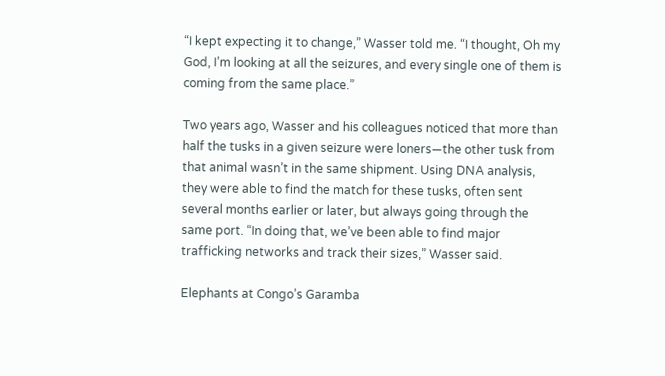“I kept expecting it to change,” Wasser told me. “I thought, Oh my God, I’m looking at all the seizures, and every single one of them is coming from the same place.”

Two years ago, Wasser and his colleagues noticed that more than half the tusks in a given seizure were loners—the other tusk from that animal wasn’t in the same shipment. Using DNA analysis, they were able to find the match for these tusks, often sent several months earlier or later, but always going through the same port. “In doing that, we’ve been able to find major trafficking networks and track their sizes,” Wasser said.

Elephants at Congo’s Garamba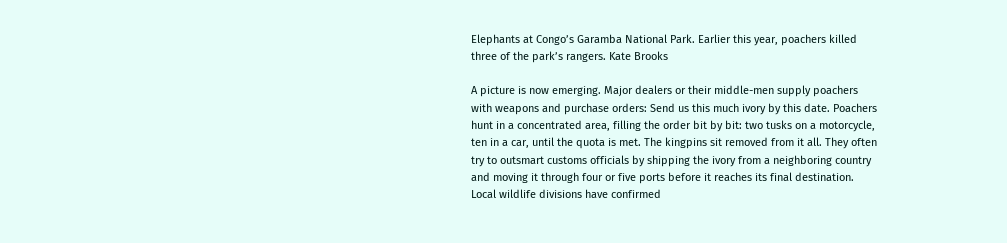Elephants at Congo’s Garamba National Park. Earlier this year, poachers killed three of the park’s rangers. Kate Brooks

A picture is now emerging. Major dealers or their middle-men supply poachers with weapons and purchase orders: Send us this much ivory by this date. Poachers hunt in a concentrated area, filling the order bit by bit: two tusks on a motorcycle, ten in a car, until the quota is met. The kingpins sit removed from it all. They often try to outsmart customs officials by shipping the ivory from a neighboring country and moving it through four or five ports before it reaches its final destination. Local wildlife divisions have confirmed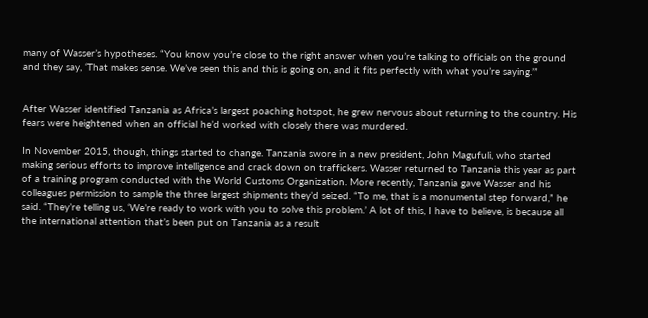many of Wasser’s hypotheses. “You know you’re close to the right answer when you’re talking to officials on the ground and they say, ‘That makes sense. We’ve seen this and this is going on, and it fits perfectly with what you’re saying.’”


After Wasser identified Tanzania as Africa’s largest poaching hotspot, he grew nervous about returning to the country. His fears were heightened when an official he’d worked with closely there was murdered.

In November 2015, though, things started to change. Tanzania swore in a new president, John Magufuli, who started making serious efforts to improve intelligence and crack down on traffickers. Wasser returned to Tanzania this year as part of a training program conducted with the World Customs Organization. More recently, Tanzania gave Wasser and his colleagues permission to sample the three largest shipments they’d seized. “To me, that is a monumental step forward,” he said. “They’re telling us, ‘We’re ready to work with you to solve this problem.’ A lot of this, I have to believe, is because all the international attention that’s been put on Tanzania as a result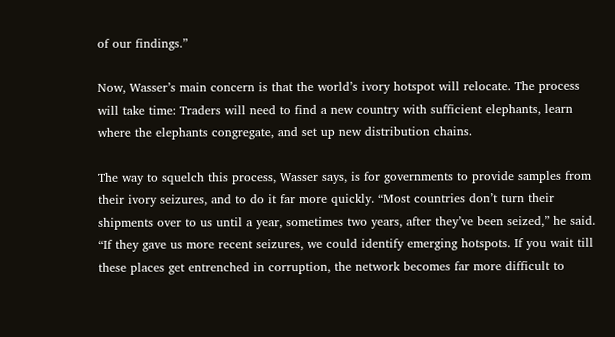of our findings.”

Now, Wasser’s main concern is that the world’s ivory hotspot will relocate. The process will take time: Traders will need to find a new country with sufficient elephants, learn where the elephants congregate, and set up new distribution chains.

The way to squelch this process, Wasser says, is for governments to provide samples from their ivory seizures, and to do it far more quickly. “Most countries don’t turn their shipments over to us until a year, sometimes two years, after they’ve been seized,” he said. “If they gave us more recent seizures, we could identify emerging hotspots. If you wait till these places get entrenched in corruption, the network becomes far more difficult to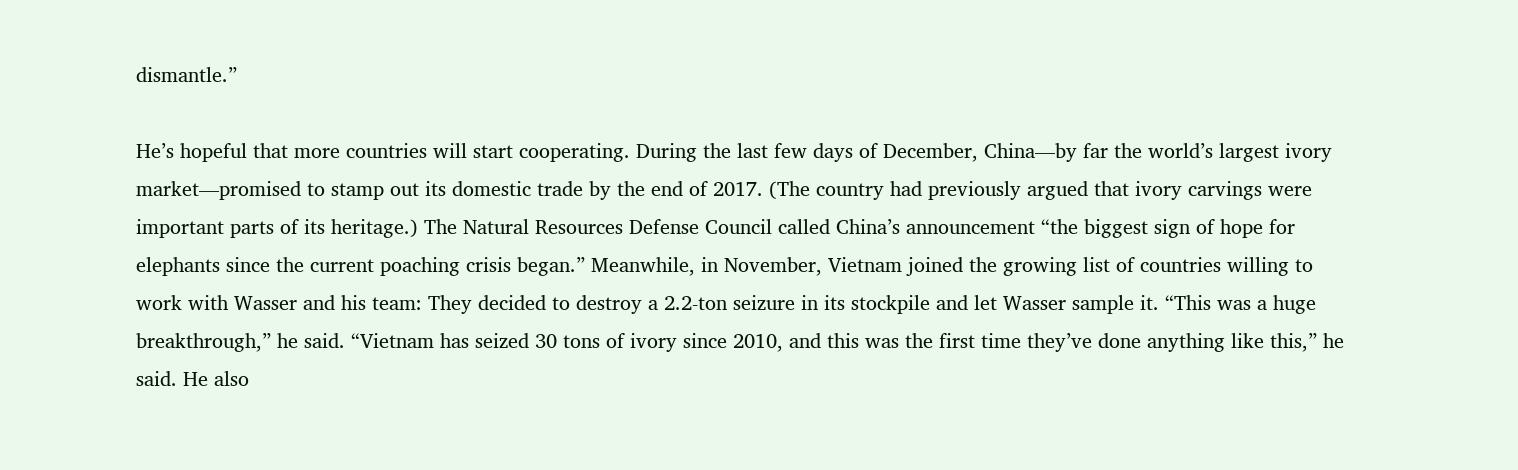dismantle.”

He’s hopeful that more countries will start cooperating. During the last few days of December, China—by far the world’s largest ivory market—promised to stamp out its domestic trade by the end of 2017. (The country had previously argued that ivory carvings were important parts of its heritage.) The Natural Resources Defense Council called China’s announcement “the biggest sign of hope for elephants since the current poaching crisis began.” Meanwhile, in November, Vietnam joined the growing list of countries willing to work with Wasser and his team: They decided to destroy a 2.2-ton seizure in its stockpile and let Wasser sample it. “This was a huge breakthrough,” he said. “Vietnam has seized 30 tons of ivory since 2010, and this was the first time they’ve done anything like this,” he said. He also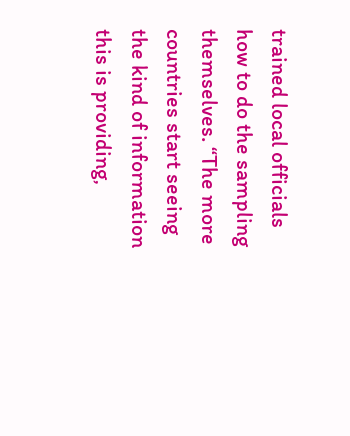trained local officials how to do the sampling themselves. “The more countries start seeing the kind of information this is providing,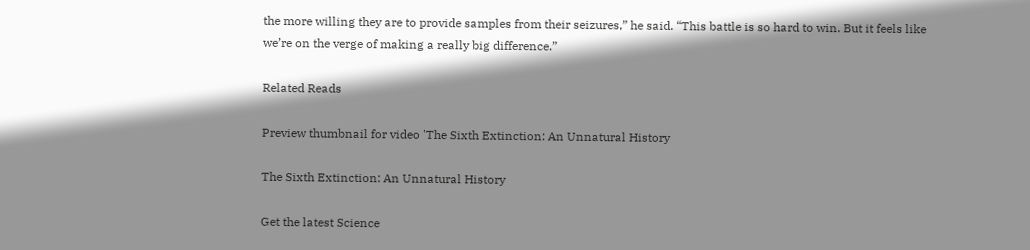the more willing they are to provide samples from their seizures,” he said. “This battle is so hard to win. But it feels like we’re on the verge of making a really big difference.”

Related Reads

Preview thumbnail for video 'The Sixth Extinction: An Unnatural History

The Sixth Extinction: An Unnatural History

Get the latest Science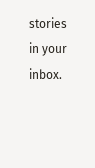stories in your inbox.